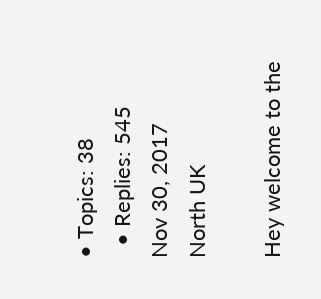• Topics: 38
  • Replies: 545
Nov 30, 2017
North UK

Hey welcome to the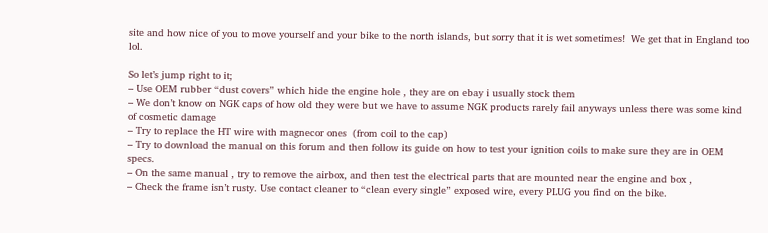site and how nice of you to move yourself and your bike to the north islands, but sorry that it is wet sometimes!  We get that in England too lol.

So let’s jump right to it;
– Use OEM rubber “dust covers” which hide the engine hole , they are on ebay i usually stock them
– We don’t know on NGK caps of how old they were but we have to assume NGK products rarely fail anyways unless there was some kind of cosmetic damage
– Try to replace the HT wire with magnecor ones  (from coil to the cap)
– Try to download the manual on this forum and then follow its guide on how to test your ignition coils to make sure they are in OEM specs.
– On the same manual , try to remove the airbox, and then test the electrical parts that are mounted near the engine and box ,
– Check the frame isn’t rusty. Use contact cleaner to “clean every single” exposed wire, every PLUG you find on the bike.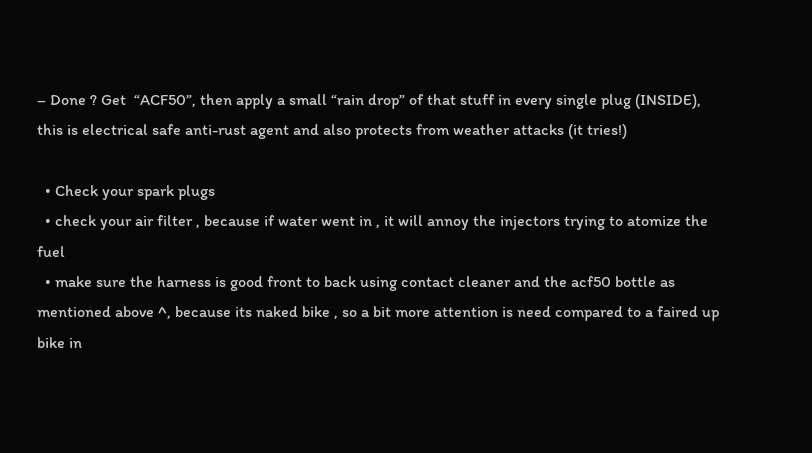– Done ? Get  “ACF50”, then apply a small “rain drop” of that stuff in every single plug (INSIDE), this is electrical safe anti-rust agent and also protects from weather attacks (it tries!)

  • Check your spark plugs
  • check your air filter , because if water went in , it will annoy the injectors trying to atomize the fuel
  • make sure the harness is good front to back using contact cleaner and the acf50 bottle as mentioned above ^, because its naked bike , so a bit more attention is need compared to a faired up bike in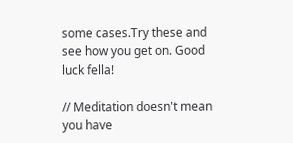some cases.Try these and see how you get on. Good luck fella!

// Meditation doesn't mean you have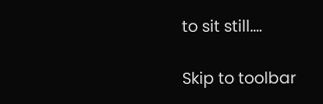to sit still....

Skip to toolbar